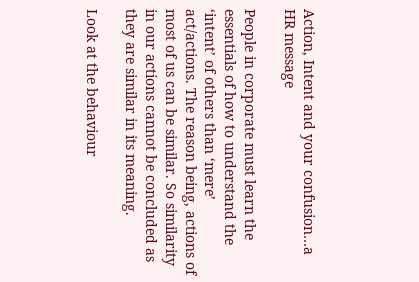Action, Intent and your confusion…a HR message

People in corporate must learn the essentials of how to understand the ‘intent’ of others than ‘mere’ act/actions. The reason being, actions of most of us can be similar. So similarity in our actions cannot be concluded as they are similar in its meaning.

Look at the behaviour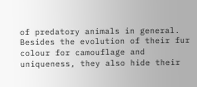of predatory animals in general. Besides the evolution of their fur colour for camouflage and uniqueness, they also hide their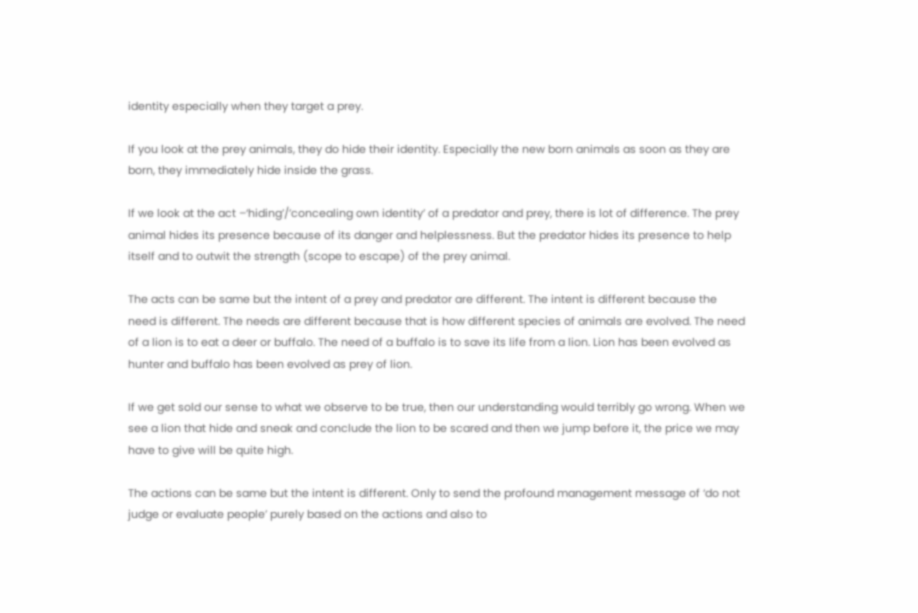identity especially when they target a prey.

If you look at the prey animals, they do hide their identity. Especially the new born animals as soon as they are born, they immediately hide inside the grass.

If we look at the act –‘hiding’/’concealing own identity’ of a predator and prey, there is lot of difference. The prey animal hides its presence because of its danger and helplessness. But the predator hides its presence to help itself and to outwit the strength (scope to escape) of the prey animal.

The acts can be same but the intent of a prey and predator are different. The intent is different because the need is different. The needs are different because that is how different species of animals are evolved. The need of a lion is to eat a deer or buffalo. The need of a buffalo is to save its life from a lion. Lion has been evolved as hunter and buffalo has been evolved as prey of lion.

If we get sold our sense to what we observe to be true, then our understanding would terribly go wrong. When we see a lion that hide and sneak and conclude the lion to be scared and then we jump before it, the price we may have to give will be quite high.

The actions can be same but the intent is different. Only to send the profound management message of ‘do not judge or evaluate people’ purely based on the actions and also to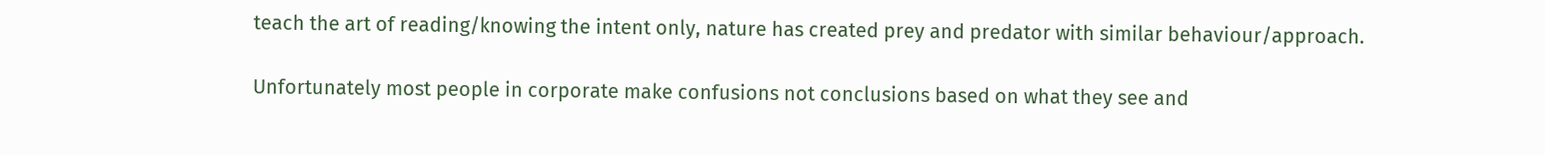teach the art of reading/knowing the intent only, nature has created prey and predator with similar behaviour/approach.

Unfortunately most people in corporate make confusions not conclusions based on what they see and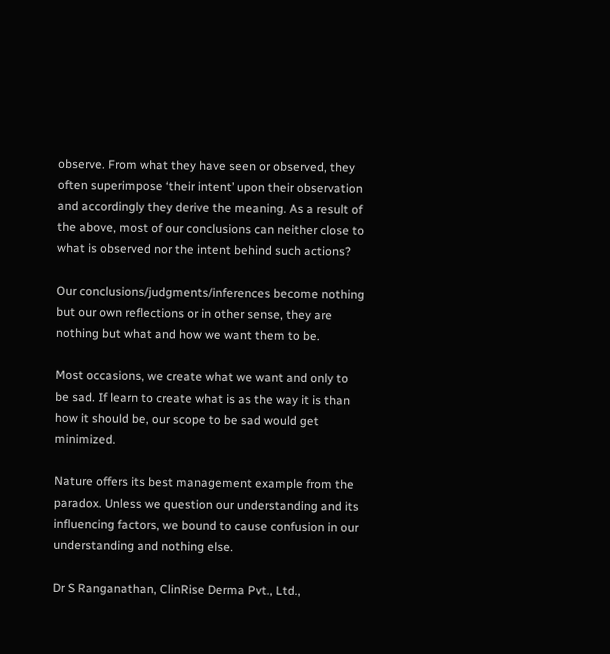observe. From what they have seen or observed, they often superimpose ‘their intent’ upon their observation and accordingly they derive the meaning. As a result of the above, most of our conclusions can neither close to what is observed nor the intent behind such actions?

Our conclusions/judgments/inferences become nothing but our own reflections or in other sense, they are nothing but what and how we want them to be.

Most occasions, we create what we want and only to be sad. If learn to create what is as the way it is than how it should be, our scope to be sad would get minimized.

Nature offers its best management example from the paradox. Unless we question our understanding and its influencing factors, we bound to cause confusion in our understanding and nothing else.

Dr S Ranganathan, ClinRise Derma Pvt., Ltd.,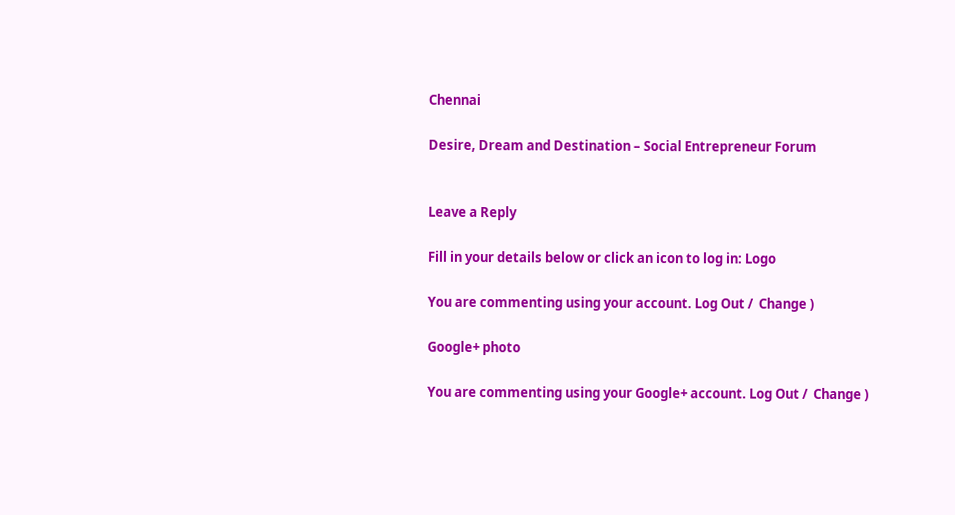Chennai

Desire, Dream and Destination – Social Entrepreneur Forum


Leave a Reply

Fill in your details below or click an icon to log in: Logo

You are commenting using your account. Log Out /  Change )

Google+ photo

You are commenting using your Google+ account. Log Out /  Change )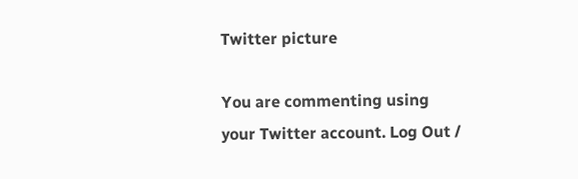Twitter picture

You are commenting using your Twitter account. Log Out /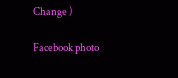Change )

Facebook photo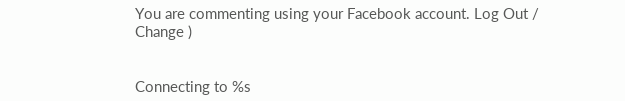You are commenting using your Facebook account. Log Out /  Change )


Connecting to %s